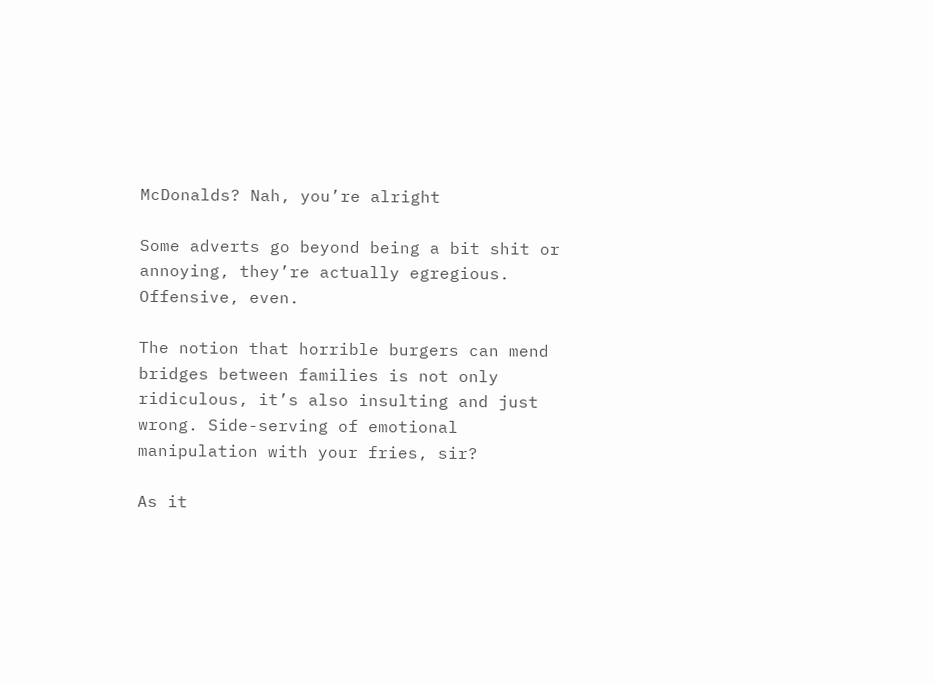McDonalds? Nah, you’re alright

Some adverts go beyond being a bit shit or annoying, they’re actually egregious. Offensive, even.

The notion that horrible burgers can mend bridges between families is not only ridiculous, it’s also insulting and just wrong. Side-serving of emotional manipulation with your fries, sir?

As it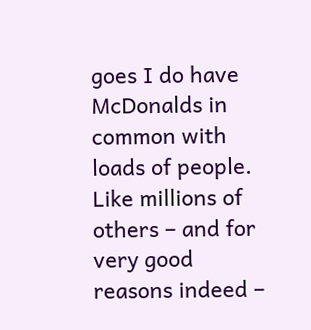goes I do have McDonalds in common with loads of people. Like millions of others – and for very good reasons indeed –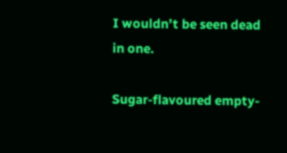I wouldn’t be seen dead in one.

Sugar-flavoured empty-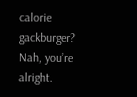calorie gackburger? Nah, you’re alright.